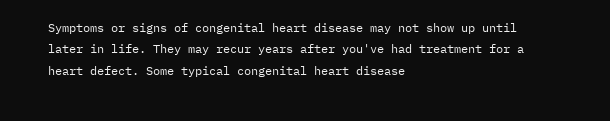Symptoms or signs of congenital heart disease may not show up until later in life. They may recur years after you've had treatment for a heart defect. Some typical congenital heart disease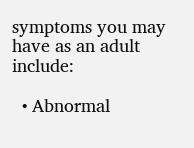symptoms you may have as an adult include:

  • Abnormal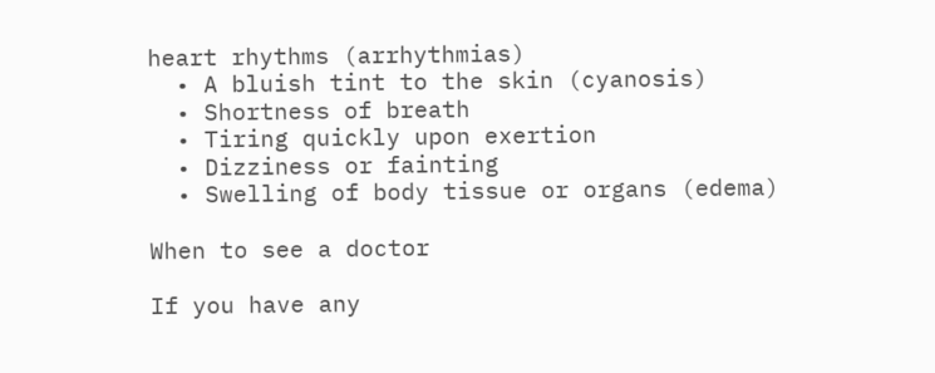heart rhythms (arrhythmias)
  • A bluish tint to the skin (cyanosis)
  • Shortness of breath
  • Tiring quickly upon exertion
  • Dizziness or fainting
  • Swelling of body tissue or organs (edema)

When to see a doctor

If you have any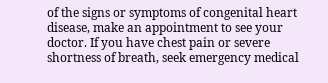of the signs or symptoms of congenital heart disease, make an appointment to see your doctor. If you have chest pain or severe shortness of breath, seek emergency medical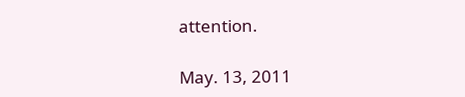attention.

May. 13, 2011